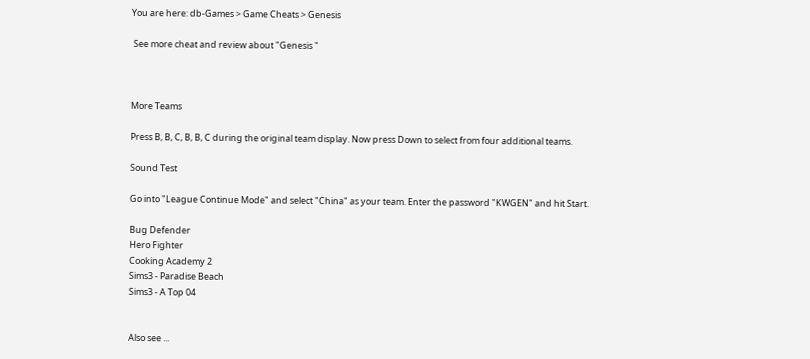You are here: db-Games > Game Cheats > Genesis

 See more cheat and review about "Genesis "



More Teams

Press B, B, C, B, B, C during the original team display. Now press Down to select from four additional teams.

Sound Test

Go into "League Continue Mode" and select "China" as your team. Enter the password "KWGEN" and hit Start.

Bug Defender
Hero Fighter
Cooking Academy 2
Sims3 - Paradise Beach
Sims3 - A Top 04


Also see ...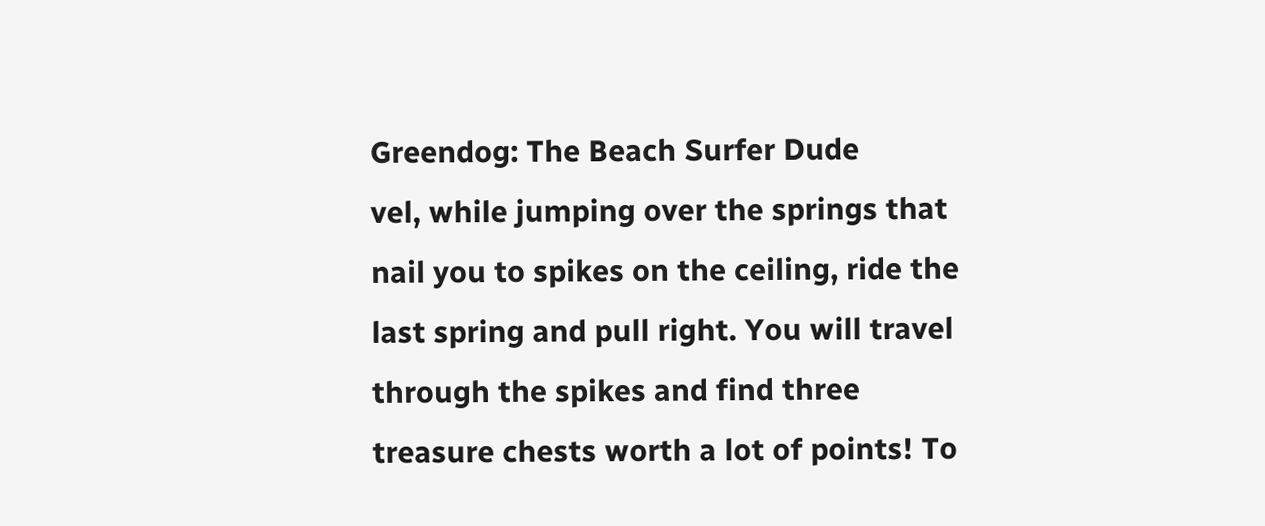Greendog: The Beach Surfer Dude
vel, while jumping over the springs that nail you to spikes on the ceiling, ride the last spring and pull right. You will travel through the spikes and find three treasure chests worth a lot of points! To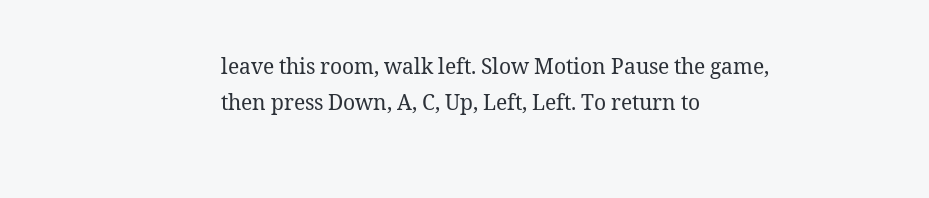leave this room, walk left. Slow Motion Pause the game, then press Down, A, C, Up, Left, Left. To return to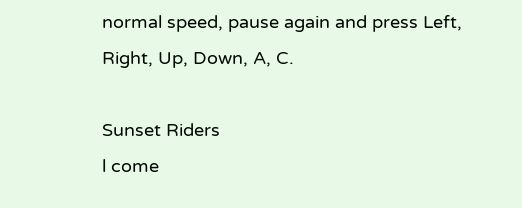normal speed, pause again and press Left, Right, Up, Down, A, C.

Sunset Riders
l come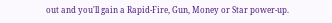out and you'll gain a Rapid-Fire, Gun, Money or Star power-up.